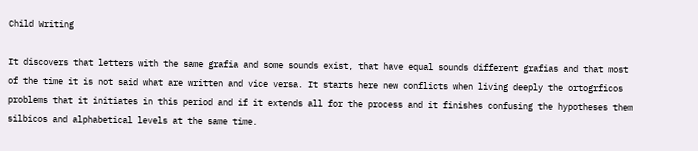Child Writing

It discovers that letters with the same grafia and some sounds exist, that have equal sounds different grafias and that most of the time it is not said what are written and vice versa. It starts here new conflicts when living deeply the ortogrficos problems that it initiates in this period and if it extends all for the process and it finishes confusing the hypotheses them silbicos and alphabetical levels at the same time.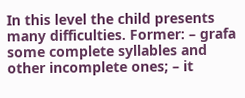In this level the child presents many difficulties. Former: – grafa some complete syllables and other incomplete ones; – it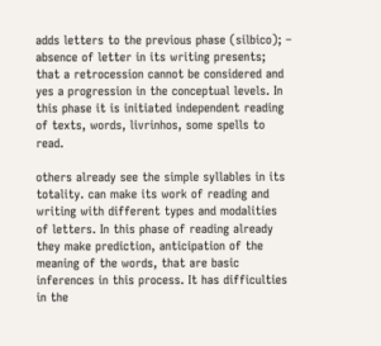adds letters to the previous phase (silbico); – absence of letter in its writing presents; that a retrocession cannot be considered and yes a progression in the conceptual levels. In this phase it is initiated independent reading of texts, words, livrinhos, some spells to read.

others already see the simple syllables in its totality. can make its work of reading and writing with different types and modalities of letters. In this phase of reading already they make prediction, anticipation of the meaning of the words, that are basic inferences in this process. It has difficulties in the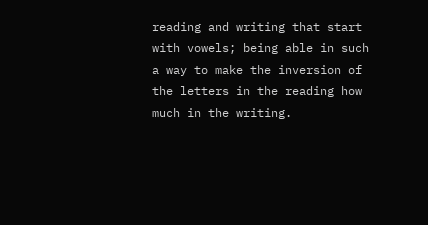reading and writing that start with vowels; being able in such a way to make the inversion of the letters in the reading how much in the writing.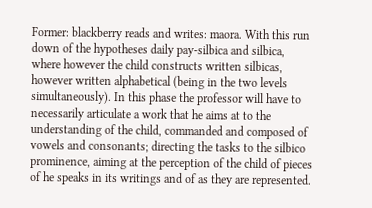Former: blackberry reads and writes: maora. With this run down of the hypotheses daily pay-silbica and silbica, where however the child constructs written silbicas, however written alphabetical (being in the two levels simultaneously). In this phase the professor will have to necessarily articulate a work that he aims at to the understanding of the child, commanded and composed of vowels and consonants; directing the tasks to the silbico prominence, aiming at the perception of the child of pieces of he speaks in its writings and of as they are represented.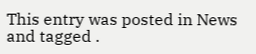This entry was posted in News and tagged .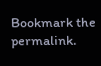Bookmark the permalink.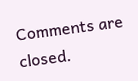Comments are closed.